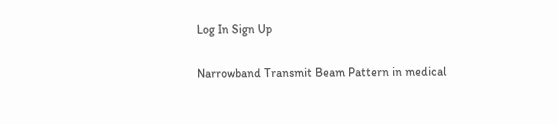Log In Sign Up

Narrowband Transmit Beam Pattern in medical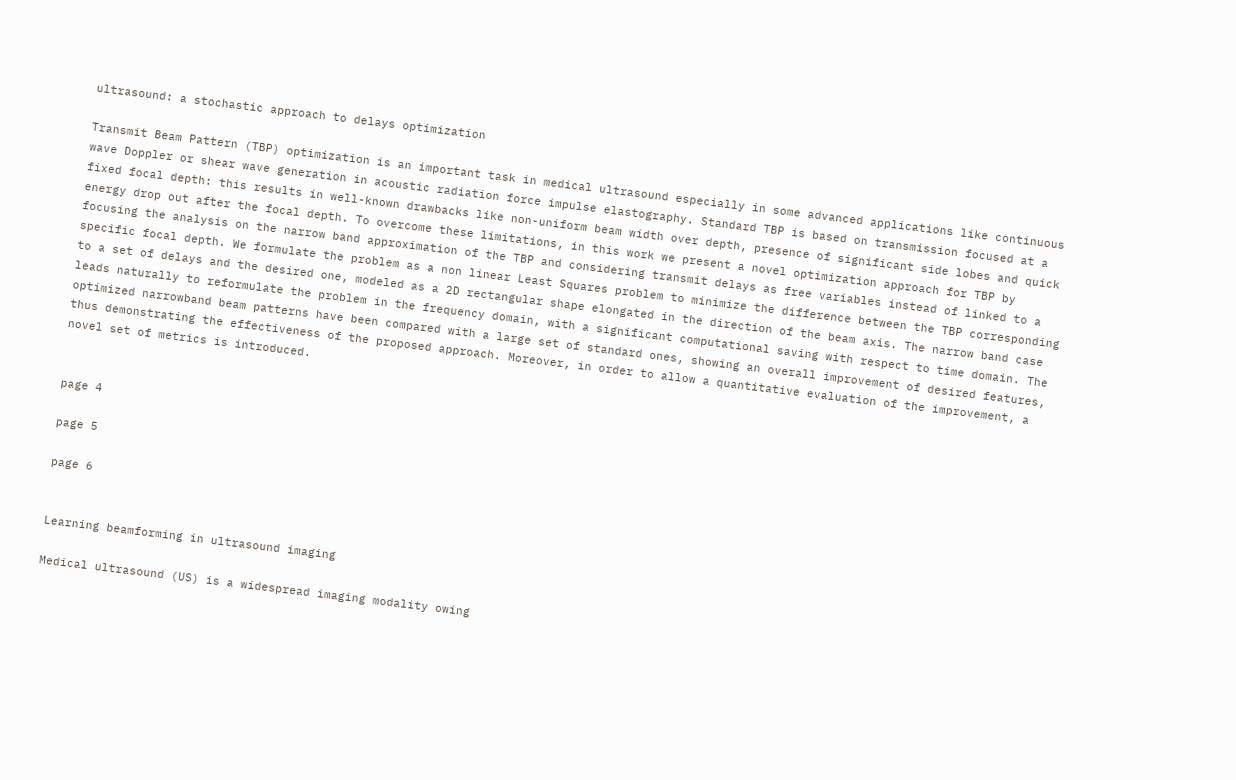ultrasound: a stochastic approach to delays optimization

Transmit Beam Pattern (TBP) optimization is an important task in medical ultrasound especially in some advanced applications like continuous wave Doppler or shear wave generation in acoustic radiation force impulse elastography. Standard TBP is based on transmission focused at a fixed focal depth: this results in well-known drawbacks like non-uniform beam width over depth, presence of significant side lobes and quick energy drop out after the focal depth. To overcome these limitations, in this work we present a novel optimization approach for TBP by focusing the analysis on the narrow band approximation of the TBP and considering transmit delays as free variables instead of linked to a specific focal depth. We formulate the problem as a non linear Least Squares problem to minimize the difference between the TBP corresponding to a set of delays and the desired one, modeled as a 2D rectangular shape elongated in the direction of the beam axis. The narrow band case leads naturally to reformulate the problem in the frequency domain, with a significant computational saving with respect to time domain. The optimized narrowband beam patterns have been compared with a large set of standard ones, showing an overall improvement of desired features, thus demonstrating the effectiveness of the proposed approach. Moreover, in order to allow a quantitative evaluation of the improvement, a novel set of metrics is introduced.


page 4

page 5

page 6


Learning beamforming in ultrasound imaging

Medical ultrasound (US) is a widespread imaging modality owing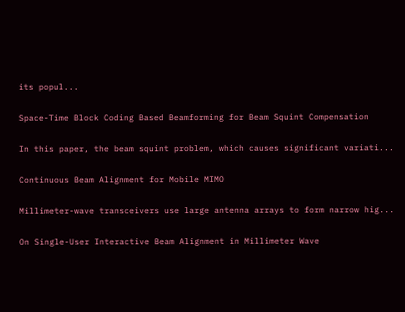its popul...

Space-Time Block Coding Based Beamforming for Beam Squint Compensation

In this paper, the beam squint problem, which causes significant variati...

Continuous Beam Alignment for Mobile MIMO

Millimeter-wave transceivers use large antenna arrays to form narrow hig...

On Single-User Interactive Beam Alignment in Millimeter Wave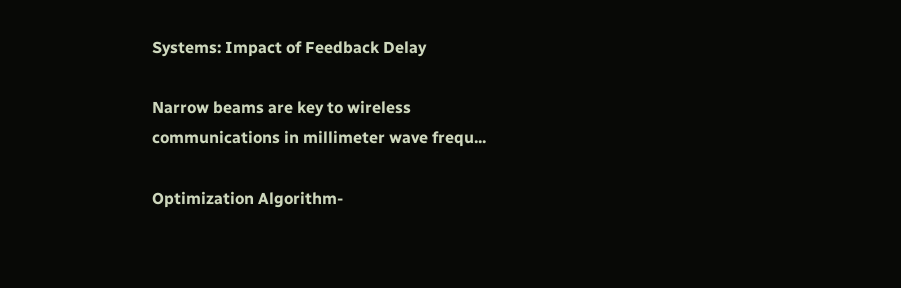Systems: Impact of Feedback Delay

Narrow beams are key to wireless communications in millimeter wave frequ...

Optimization Algorithm-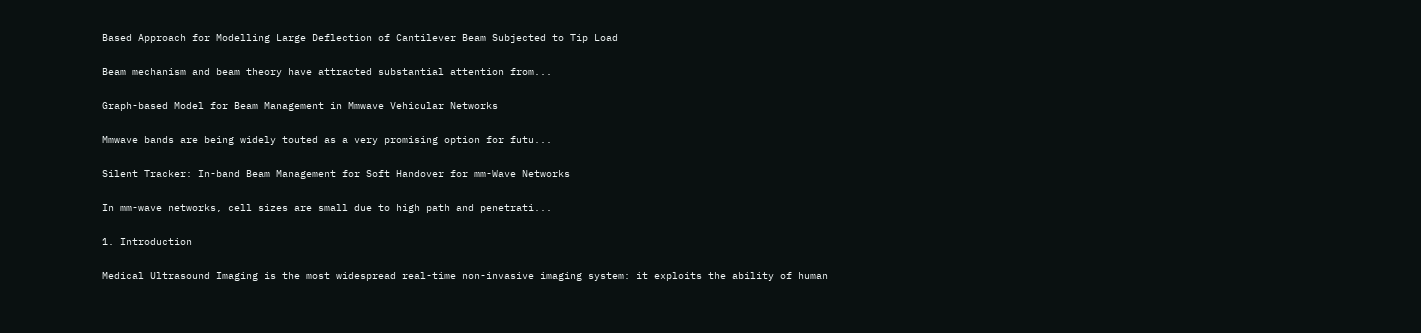Based Approach for Modelling Large Deflection of Cantilever Beam Subjected to Tip Load

Beam mechanism and beam theory have attracted substantial attention from...

Graph-based Model for Beam Management in Mmwave Vehicular Networks

Mmwave bands are being widely touted as a very promising option for futu...

Silent Tracker: In-band Beam Management for Soft Handover for mm-Wave Networks

In mm-wave networks, cell sizes are small due to high path and penetrati...

1. Introduction

Medical Ultrasound Imaging is the most widespread real-time non-invasive imaging system: it exploits the ability of human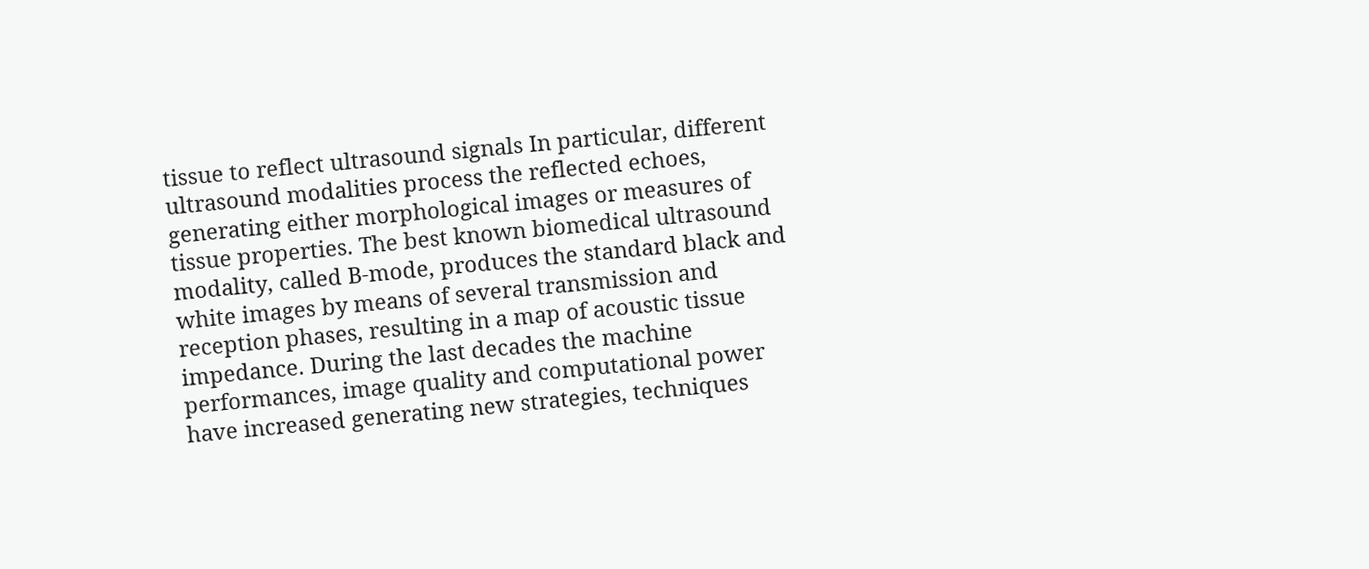tissue to reflect ultrasound signals In particular, different ultrasound modalities process the reflected echoes, generating either morphological images or measures of tissue properties. The best known biomedical ultrasound modality, called B-mode, produces the standard black and white images by means of several transmission and reception phases, resulting in a map of acoustic tissue impedance. During the last decades the machine performances, image quality and computational power have increased generating new strategies, techniques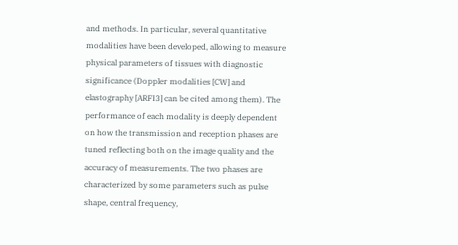and methods. In particular, several quantitative modalities have been developed, allowing to measure physical parameters of tissues with diagnostic significance (Doppler modalities [CW] and elastography [ARFI3] can be cited among them). The performance of each modality is deeply dependent on how the transmission and reception phases are tuned reflecting both on the image quality and the accuracy of measurements. The two phases are characterized by some parameters such as pulse shape, central frequency,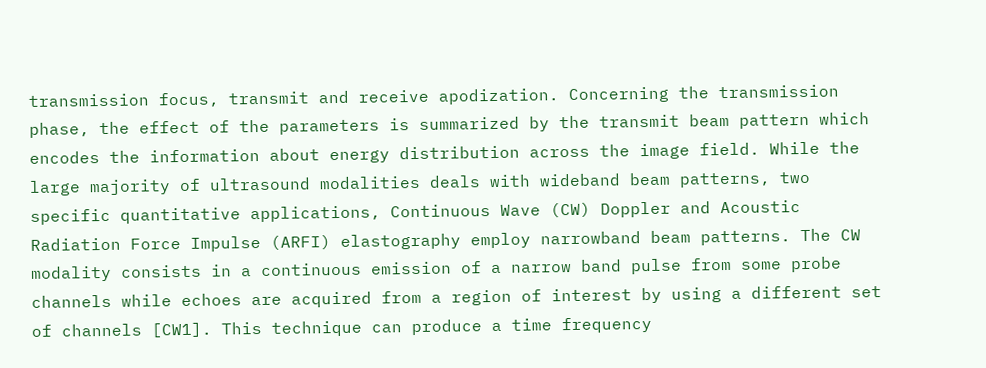transmission focus, transmit and receive apodization. Concerning the transmission phase, the effect of the parameters is summarized by the transmit beam pattern which encodes the information about energy distribution across the image field. While the large majority of ultrasound modalities deals with wideband beam patterns, two specific quantitative applications, Continuous Wave (CW) Doppler and Acoustic Radiation Force Impulse (ARFI) elastography employ narrowband beam patterns. The CW modality consists in a continuous emission of a narrow band pulse from some probe channels while echoes are acquired from a region of interest by using a different set of channels [CW1]. This technique can produce a time frequency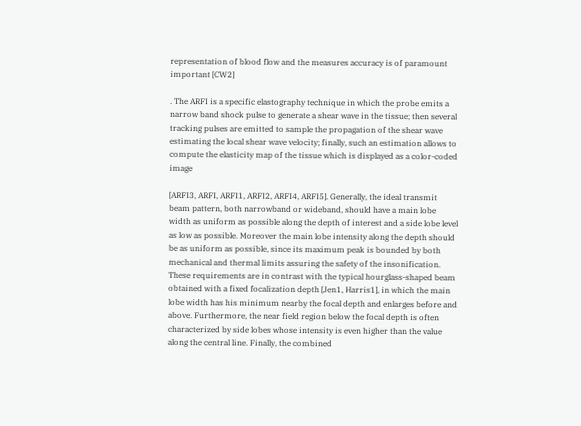representation of blood flow and the measures accuracy is of paramount important [CW2]

. The ARFI is a specific elastography technique in which the probe emits a narrow band shock pulse to generate a shear wave in the tissue; then several tracking pulses are emitted to sample the propagation of the shear wave estimating the local shear wave velocity; finally, such an estimation allows to compute the elasticity map of the tissue which is displayed as a color-coded image

[ARFI3, ARFI, ARFI1, ARFI2, ARFI4, ARFI5]. Generally, the ideal transmit beam pattern, both narrowband or wideband, should have a main lobe width as uniform as possible along the depth of interest and a side lobe level as low as possible. Moreover the main lobe intensity along the depth should be as uniform as possible, since its maximum peak is bounded by both mechanical and thermal limits assuring the safety of the insonification. These requirements are in contrast with the typical hourglass-shaped beam obtained with a fixed focalization depth [Jen1, Harris1], in which the main lobe width has his minimum nearby the focal depth and enlarges before and above. Furthermore, the near field region below the focal depth is often characterized by side lobes whose intensity is even higher than the value along the central line. Finally, the combined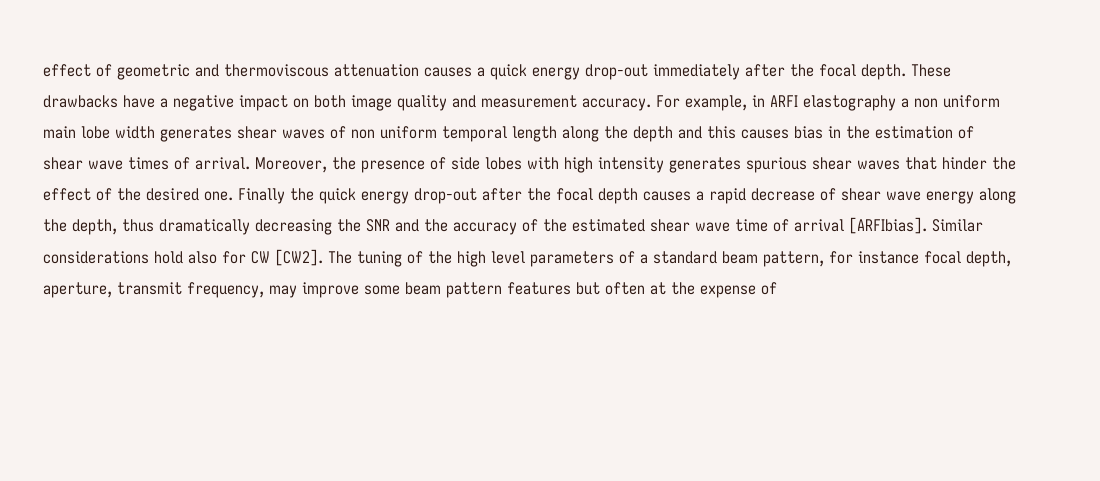effect of geometric and thermoviscous attenuation causes a quick energy drop-out immediately after the focal depth. These drawbacks have a negative impact on both image quality and measurement accuracy. For example, in ARFI elastography a non uniform main lobe width generates shear waves of non uniform temporal length along the depth and this causes bias in the estimation of shear wave times of arrival. Moreover, the presence of side lobes with high intensity generates spurious shear waves that hinder the effect of the desired one. Finally the quick energy drop-out after the focal depth causes a rapid decrease of shear wave energy along the depth, thus dramatically decreasing the SNR and the accuracy of the estimated shear wave time of arrival [ARFIbias]. Similar considerations hold also for CW [CW2]. The tuning of the high level parameters of a standard beam pattern, for instance focal depth, aperture, transmit frequency, may improve some beam pattern features but often at the expense of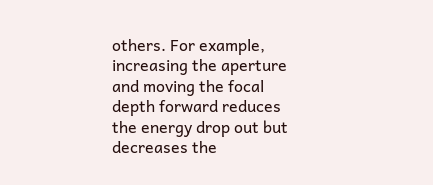others. For example, increasing the aperture and moving the focal depth forward reduces the energy drop out but decreases the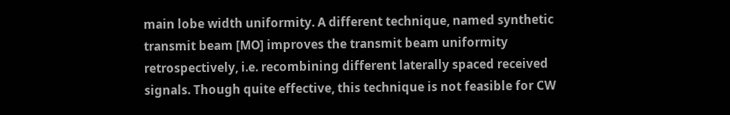main lobe width uniformity. A different technique, named synthetic transmit beam [MO] improves the transmit beam uniformity retrospectively, i.e. recombining different laterally spaced received signals. Though quite effective, this technique is not feasible for CW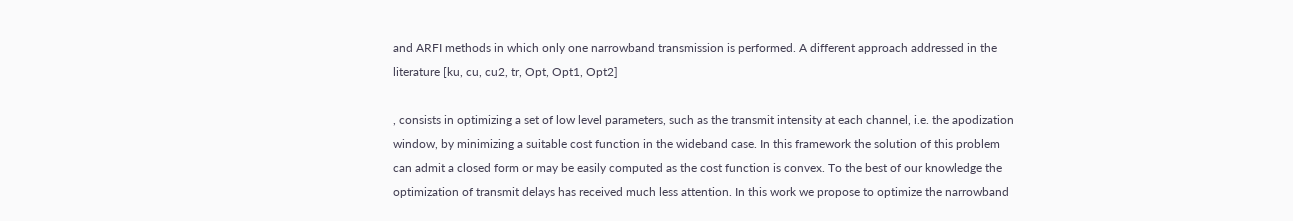and ARFI methods in which only one narrowband transmission is performed. A different approach addressed in the literature [ku, cu, cu2, tr, Opt, Opt1, Opt2]

, consists in optimizing a set of low level parameters, such as the transmit intensity at each channel, i.e. the apodization window, by minimizing a suitable cost function in the wideband case. In this framework the solution of this problem can admit a closed form or may be easily computed as the cost function is convex. To the best of our knowledge the optimization of transmit delays has received much less attention. In this work we propose to optimize the narrowband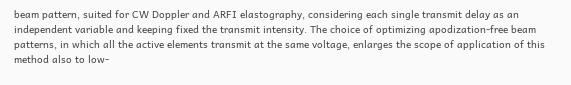beam pattern, suited for CW Doppler and ARFI elastography, considering each single transmit delay as an independent variable and keeping fixed the transmit intensity. The choice of optimizing apodization-free beam patterns, in which all the active elements transmit at the same voltage, enlarges the scope of application of this method also to low-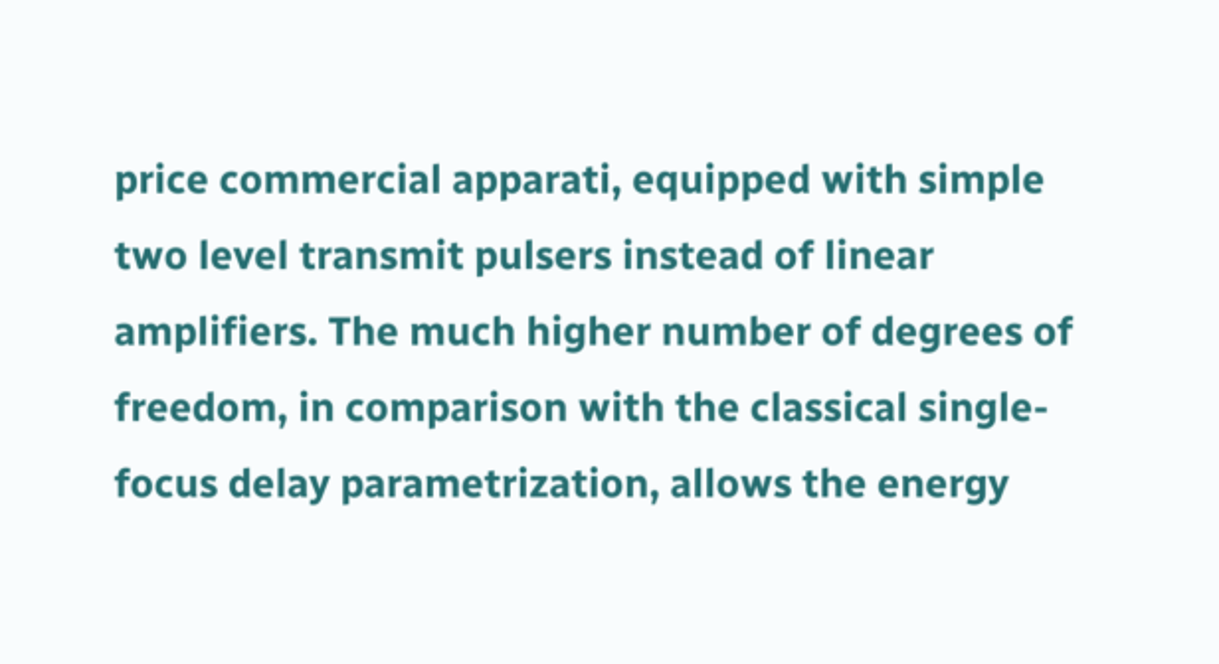price commercial apparati, equipped with simple two level transmit pulsers instead of linear amplifiers. The much higher number of degrees of freedom, in comparison with the classical single-focus delay parametrization, allows the energy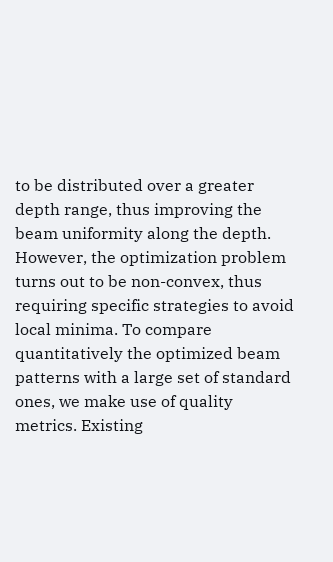to be distributed over a greater depth range, thus improving the beam uniformity along the depth. However, the optimization problem turns out to be non-convex, thus requiring specific strategies to avoid local minima. To compare quantitatively the optimized beam patterns with a large set of standard ones, we make use of quality metrics. Existing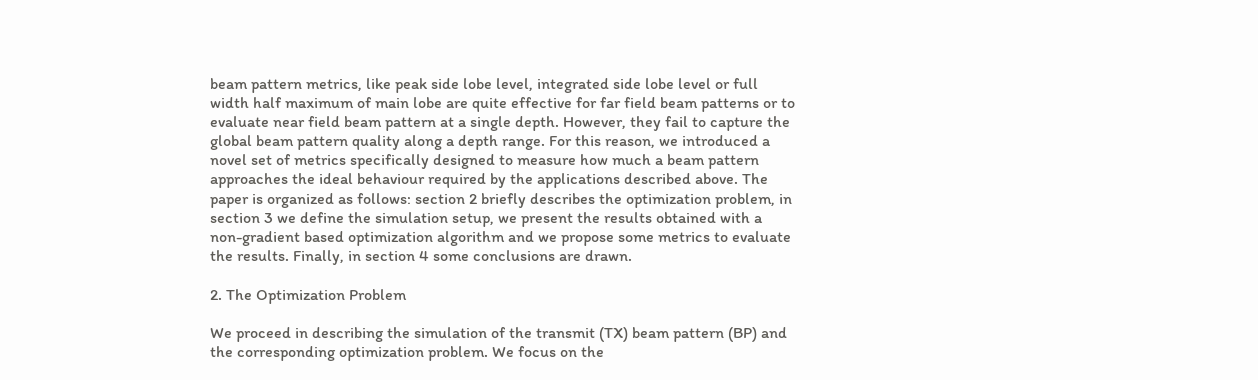beam pattern metrics, like peak side lobe level, integrated side lobe level or full width half maximum of main lobe are quite effective for far field beam patterns or to evaluate near field beam pattern at a single depth. However, they fail to capture the global beam pattern quality along a depth range. For this reason, we introduced a novel set of metrics specifically designed to measure how much a beam pattern approaches the ideal behaviour required by the applications described above. The paper is organized as follows: section 2 briefly describes the optimization problem, in section 3 we define the simulation setup, we present the results obtained with a non-gradient based optimization algorithm and we propose some metrics to evaluate the results. Finally, in section 4 some conclusions are drawn.

2. The Optimization Problem

We proceed in describing the simulation of the transmit (TX) beam pattern (BP) and the corresponding optimization problem. We focus on the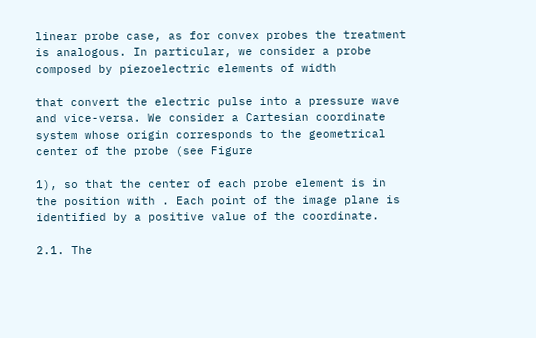linear probe case, as for convex probes the treatment is analogous. In particular, we consider a probe composed by piezoelectric elements of width

that convert the electric pulse into a pressure wave and vice-versa. We consider a Cartesian coordinate system whose origin corresponds to the geometrical center of the probe (see Figure

1), so that the center of each probe element is in the position with . Each point of the image plane is identified by a positive value of the coordinate.

2.1. The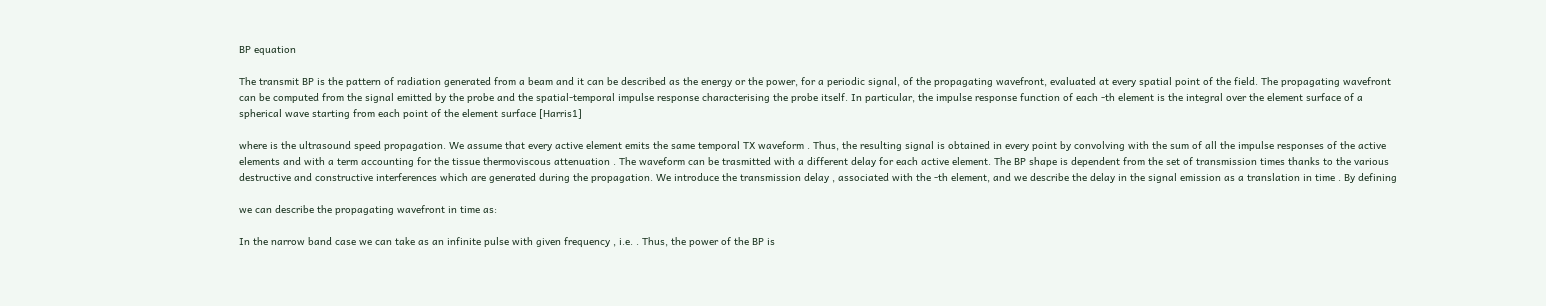BP equation

The transmit BP is the pattern of radiation generated from a beam and it can be described as the energy or the power, for a periodic signal, of the propagating wavefront, evaluated at every spatial point of the field. The propagating wavefront can be computed from the signal emitted by the probe and the spatial-temporal impulse response characterising the probe itself. In particular, the impulse response function of each -th element is the integral over the element surface of a spherical wave starting from each point of the element surface [Harris1]

where is the ultrasound speed propagation. We assume that every active element emits the same temporal TX waveform . Thus, the resulting signal is obtained in every point by convolving with the sum of all the impulse responses of the active elements and with a term accounting for the tissue thermoviscous attenuation . The waveform can be trasmitted with a different delay for each active element. The BP shape is dependent from the set of transmission times thanks to the various destructive and constructive interferences which are generated during the propagation. We introduce the transmission delay , associated with the -th element, and we describe the delay in the signal emission as a translation in time . By defining

we can describe the propagating wavefront in time as:

In the narrow band case we can take as an infinite pulse with given frequency , i.e. . Thus, the power of the BP is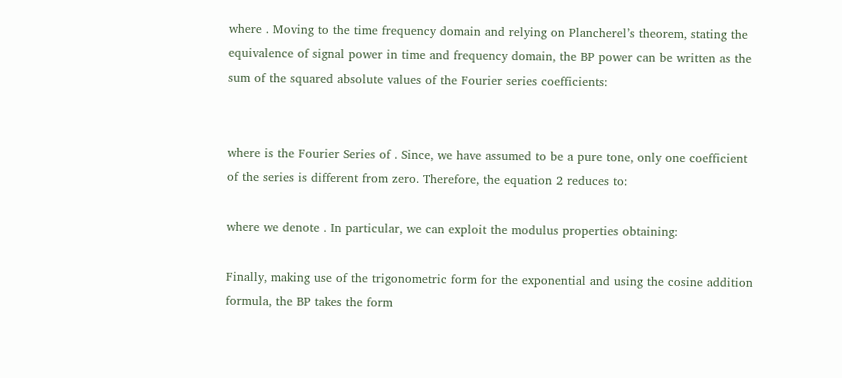where . Moving to the time frequency domain and relying on Plancherel’s theorem, stating the equivalence of signal power in time and frequency domain, the BP power can be written as the sum of the squared absolute values of the Fourier series coefficients:


where is the Fourier Series of . Since, we have assumed to be a pure tone, only one coefficient of the series is different from zero. Therefore, the equation 2 reduces to:

where we denote . In particular, we can exploit the modulus properties obtaining:

Finally, making use of the trigonometric form for the exponential and using the cosine addition formula, the BP takes the form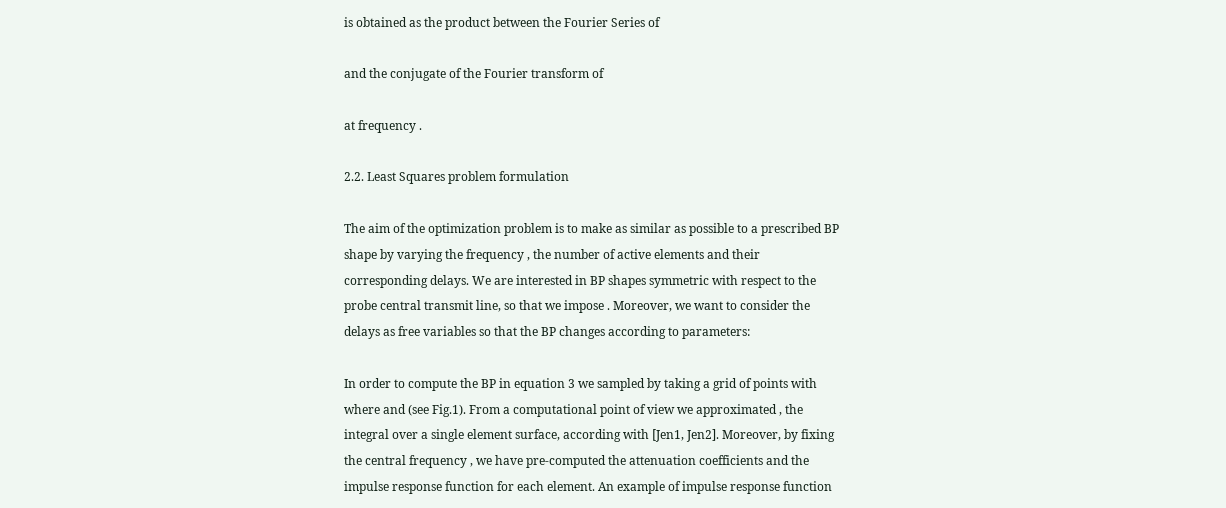is obtained as the product between the Fourier Series of

and the conjugate of the Fourier transform of

at frequency .

2.2. Least Squares problem formulation

The aim of the optimization problem is to make as similar as possible to a prescribed BP shape by varying the frequency , the number of active elements and their corresponding delays. We are interested in BP shapes symmetric with respect to the probe central transmit line, so that we impose . Moreover, we want to consider the delays as free variables so that the BP changes according to parameters:

In order to compute the BP in equation 3 we sampled by taking a grid of points with where and (see Fig.1). From a computational point of view we approximated , the integral over a single element surface, according with [Jen1, Jen2]. Moreover, by fixing the central frequency , we have pre-computed the attenuation coefficients and the impulse response function for each element. An example of impulse response function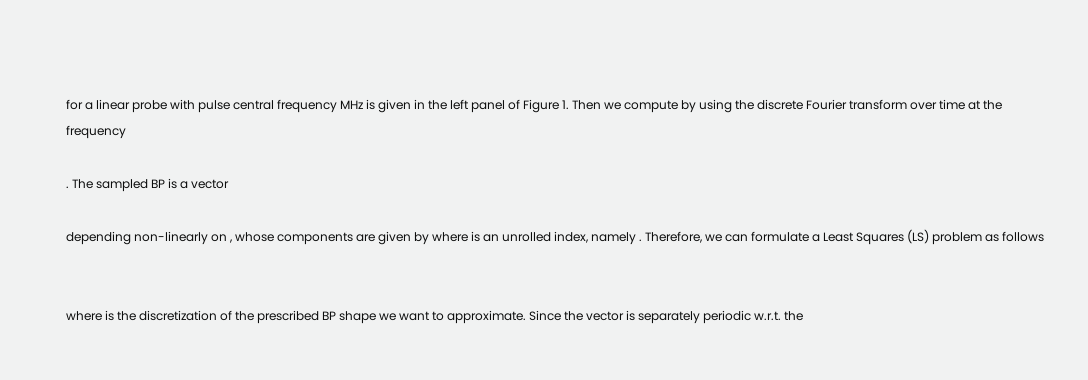for a linear probe with pulse central frequency MHz is given in the left panel of Figure 1. Then we compute by using the discrete Fourier transform over time at the frequency

. The sampled BP is a vector

depending non-linearly on , whose components are given by where is an unrolled index, namely . Therefore, we can formulate a Least Squares (LS) problem as follows


where is the discretization of the prescribed BP shape we want to approximate. Since the vector is separately periodic w.r.t. the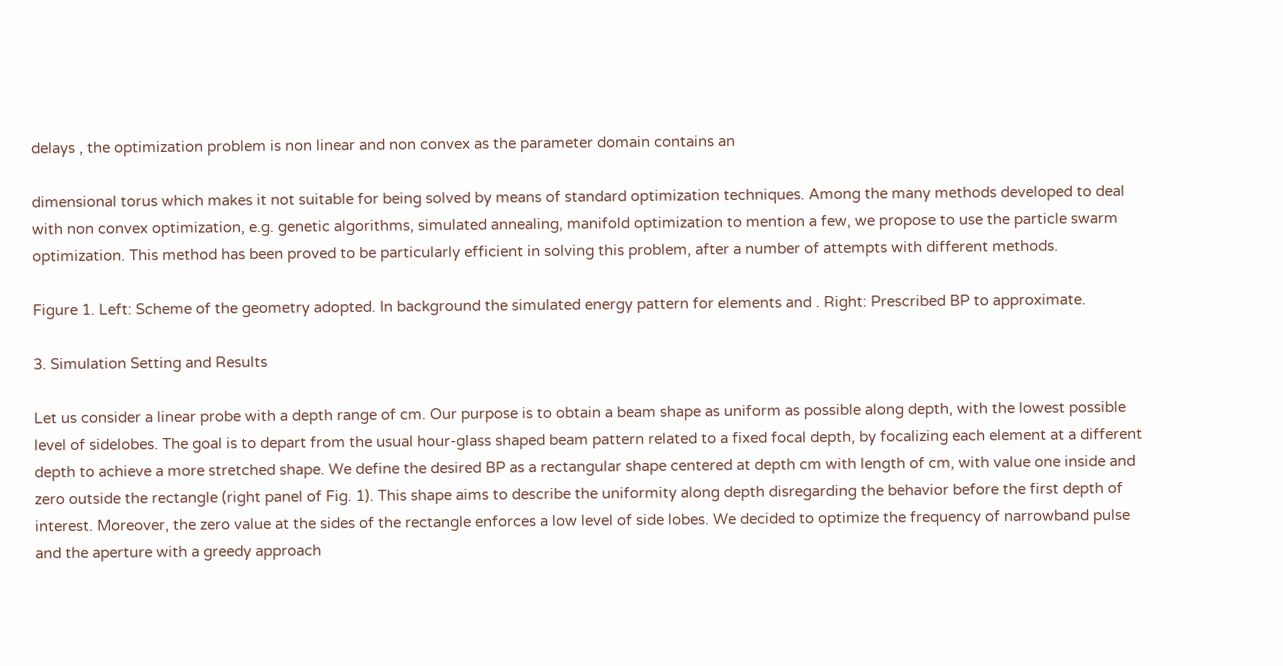delays , the optimization problem is non linear and non convex as the parameter domain contains an

dimensional torus which makes it not suitable for being solved by means of standard optimization techniques. Among the many methods developed to deal with non convex optimization, e.g. genetic algorithms, simulated annealing, manifold optimization to mention a few, we propose to use the particle swarm optimization. This method has been proved to be particularly efficient in solving this problem, after a number of attempts with different methods.

Figure 1. Left: Scheme of the geometry adopted. In background the simulated energy pattern for elements and . Right: Prescribed BP to approximate.

3. Simulation Setting and Results

Let us consider a linear probe with a depth range of cm. Our purpose is to obtain a beam shape as uniform as possible along depth, with the lowest possible level of sidelobes. The goal is to depart from the usual hour-glass shaped beam pattern related to a fixed focal depth, by focalizing each element at a different depth to achieve a more stretched shape. We define the desired BP as a rectangular shape centered at depth cm with length of cm, with value one inside and zero outside the rectangle (right panel of Fig. 1). This shape aims to describe the uniformity along depth disregarding the behavior before the first depth of interest. Moreover, the zero value at the sides of the rectangle enforces a low level of side lobes. We decided to optimize the frequency of narrowband pulse and the aperture with a greedy approach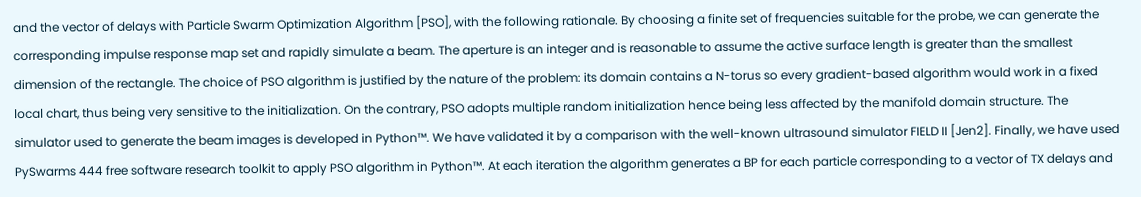and the vector of delays with Particle Swarm Optimization Algorithm [PSO], with the following rationale. By choosing a finite set of frequencies suitable for the probe, we can generate the corresponding impulse response map set and rapidly simulate a beam. The aperture is an integer and is reasonable to assume the active surface length is greater than the smallest dimension of the rectangle. The choice of PSO algorithm is justified by the nature of the problem: its domain contains a N-torus so every gradient-based algorithm would work in a fixed local chart, thus being very sensitive to the initialization. On the contrary, PSO adopts multiple random initialization hence being less affected by the manifold domain structure. The simulator used to generate the beam images is developed in Python™. We have validated it by a comparison with the well-known ultrasound simulator FIELD II [Jen2]. Finally, we have used PySwarms 444 free software research toolkit to apply PSO algorithm in Python™. At each iteration the algorithm generates a BP for each particle corresponding to a vector of TX delays and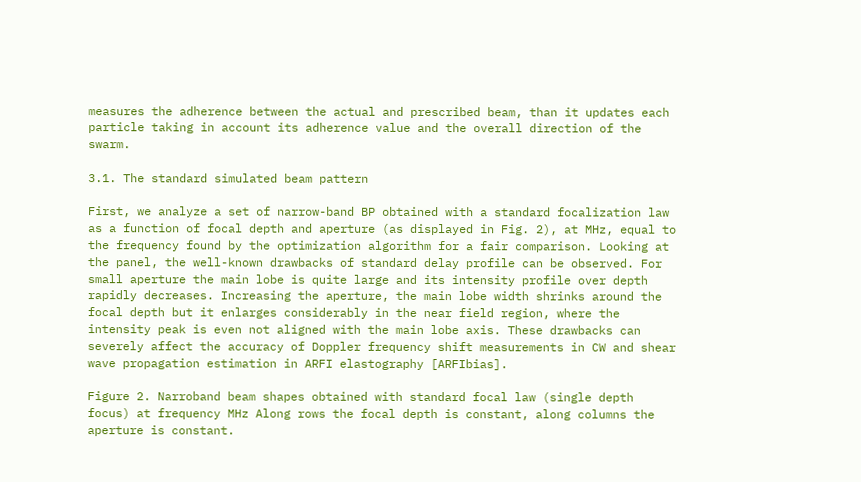measures the adherence between the actual and prescribed beam, than it updates each particle taking in account its adherence value and the overall direction of the swarm.

3.1. The standard simulated beam pattern

First, we analyze a set of narrow-band BP obtained with a standard focalization law as a function of focal depth and aperture (as displayed in Fig. 2), at MHz, equal to the frequency found by the optimization algorithm for a fair comparison. Looking at the panel, the well-known drawbacks of standard delay profile can be observed. For small aperture the main lobe is quite large and its intensity profile over depth rapidly decreases. Increasing the aperture, the main lobe width shrinks around the focal depth but it enlarges considerably in the near field region, where the intensity peak is even not aligned with the main lobe axis. These drawbacks can severely affect the accuracy of Doppler frequency shift measurements in CW and shear wave propagation estimation in ARFI elastography [ARFIbias].

Figure 2. Narroband beam shapes obtained with standard focal law (single depth focus) at frequency MHz Along rows the focal depth is constant, along columns the aperture is constant.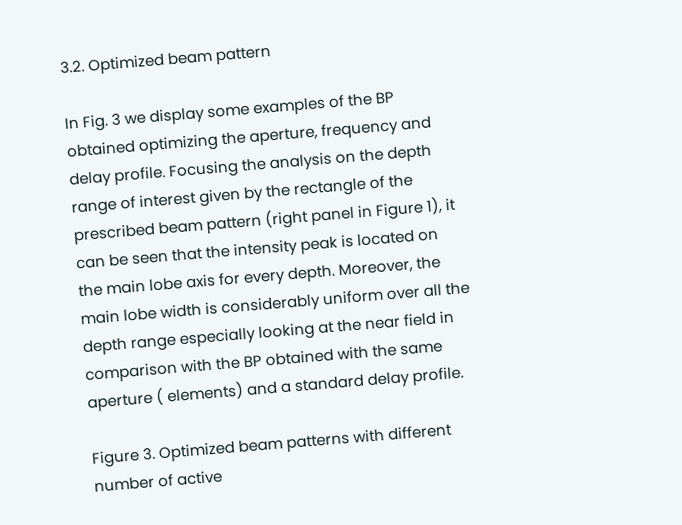3.2. Optimized beam pattern

In Fig. 3 we display some examples of the BP obtained optimizing the aperture, frequency and delay profile. Focusing the analysis on the depth range of interest given by the rectangle of the prescribed beam pattern (right panel in Figure 1), it can be seen that the intensity peak is located on the main lobe axis for every depth. Moreover, the main lobe width is considerably uniform over all the depth range especially looking at the near field in comparison with the BP obtained with the same aperture ( elements) and a standard delay profile.

Figure 3. Optimized beam patterns with different number of active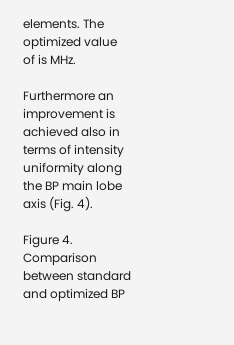elements. The optimized value of is MHz.

Furthermore an improvement is achieved also in terms of intensity uniformity along the BP main lobe axis (Fig. 4).

Figure 4. Comparison between standard and optimized BP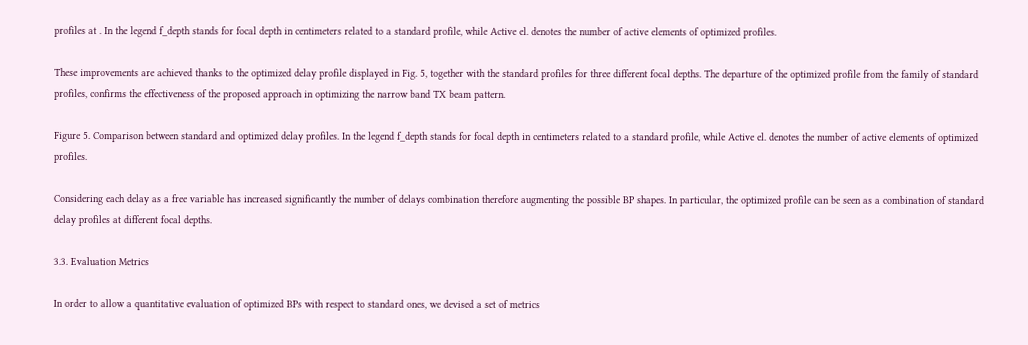profiles at . In the legend f_depth stands for focal depth in centimeters related to a standard profile, while Active el. denotes the number of active elements of optimized profiles.

These improvements are achieved thanks to the optimized delay profile displayed in Fig. 5, together with the standard profiles for three different focal depths. The departure of the optimized profile from the family of standard profiles, confirms the effectiveness of the proposed approach in optimizing the narrow band TX beam pattern.

Figure 5. Comparison between standard and optimized delay profiles. In the legend f_depth stands for focal depth in centimeters related to a standard profile, while Active el. denotes the number of active elements of optimized profiles.

Considering each delay as a free variable has increased significantly the number of delays combination therefore augmenting the possible BP shapes. In particular, the optimized profile can be seen as a combination of standard delay profiles at different focal depths.

3.3. Evaluation Metrics

In order to allow a quantitative evaluation of optimized BPs with respect to standard ones, we devised a set of metrics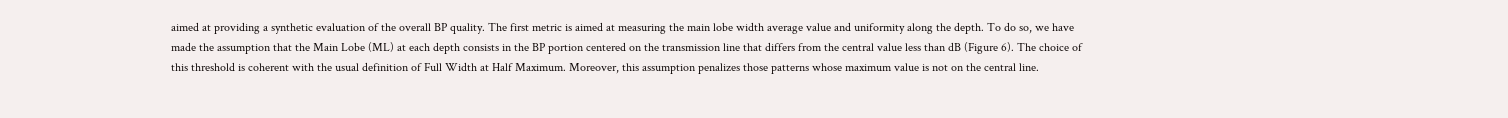aimed at providing a synthetic evaluation of the overall BP quality. The first metric is aimed at measuring the main lobe width average value and uniformity along the depth. To do so, we have made the assumption that the Main Lobe (ML) at each depth consists in the BP portion centered on the transmission line that differs from the central value less than dB (Figure 6). The choice of this threshold is coherent with the usual definition of Full Width at Half Maximum. Moreover, this assumption penalizes those patterns whose maximum value is not on the central line.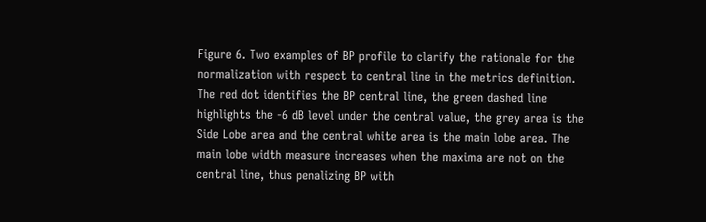Figure 6. Two examples of BP profile to clarify the rationale for the normalization with respect to central line in the metrics definition. The red dot identifies the BP central line, the green dashed line highlights the -6 dB level under the central value, the grey area is the Side Lobe area and the central white area is the main lobe area. The main lobe width measure increases when the maxima are not on the central line, thus penalizing BP with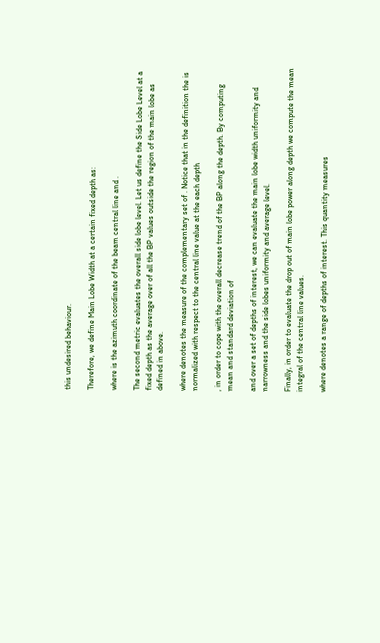this undesired behaviour.

Therefore, we define Main Lobe Width at a certain fixed depth as:

where is the azimuth coordinate of the beam central line and .

The second metric evaluates the overall side lobe level. Let us define the Side Lobe Level at a fixed depth as the average over of all the BP values outside the region of the main lobe as defined in above.

where denotes the measure of the complementary set of . Notice that in the definition the is normalized with respect to the central line value at the each depth

, in order to cope with the overall decrease trend of the BP along the depth. By computing mean and standard deviation of

and over a set of depths of interest, we can evaluate the main lobe width uniformity and narrowness and the side lobes uniformity and average level.

Finally, in order to evaluate the drop out of main lobe power along depth we compute the mean integral of the central line values.

where denotes a range of depths of interest. This quantity measures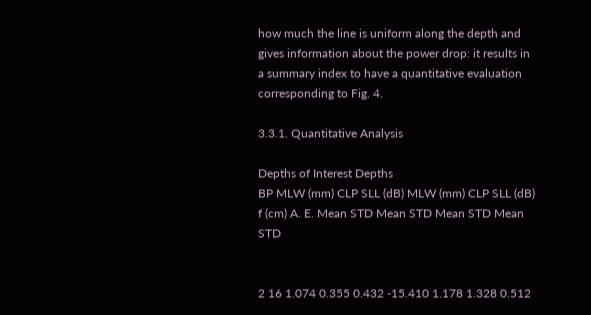how much the line is uniform along the depth and gives information about the power drop: it results in a summary index to have a quantitative evaluation corresponding to Fig. 4.

3.3.1. Quantitative Analysis

Depths of Interest Depths
BP MLW (mm) CLP SLL (dB) MLW (mm) CLP SLL (dB)
f (cm) A. E. Mean STD Mean STD Mean STD Mean STD


2 16 1.074 0.355 0.432 -15.410 1.178 1.328 0.512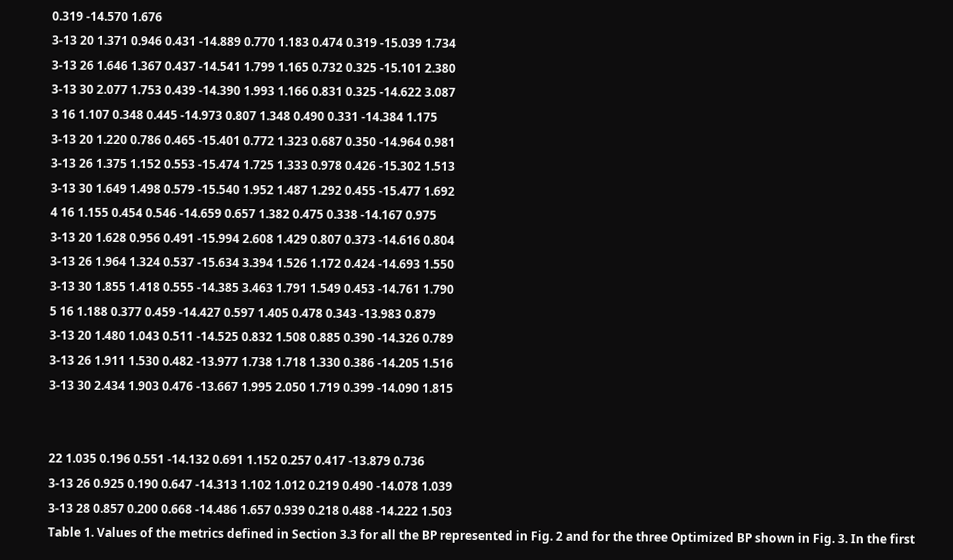0.319 -14.570 1.676
3-13 20 1.371 0.946 0.431 -14.889 0.770 1.183 0.474 0.319 -15.039 1.734
3-13 26 1.646 1.367 0.437 -14.541 1.799 1.165 0.732 0.325 -15.101 2.380
3-13 30 2.077 1.753 0.439 -14.390 1.993 1.166 0.831 0.325 -14.622 3.087
3 16 1.107 0.348 0.445 -14.973 0.807 1.348 0.490 0.331 -14.384 1.175
3-13 20 1.220 0.786 0.465 -15.401 0.772 1.323 0.687 0.350 -14.964 0.981
3-13 26 1.375 1.152 0.553 -15.474 1.725 1.333 0.978 0.426 -15.302 1.513
3-13 30 1.649 1.498 0.579 -15.540 1.952 1.487 1.292 0.455 -15.477 1.692
4 16 1.155 0.454 0.546 -14.659 0.657 1.382 0.475 0.338 -14.167 0.975
3-13 20 1.628 0.956 0.491 -15.994 2.608 1.429 0.807 0.373 -14.616 0.804
3-13 26 1.964 1.324 0.537 -15.634 3.394 1.526 1.172 0.424 -14.693 1.550
3-13 30 1.855 1.418 0.555 -14.385 3.463 1.791 1.549 0.453 -14.761 1.790
5 16 1.188 0.377 0.459 -14.427 0.597 1.405 0.478 0.343 -13.983 0.879
3-13 20 1.480 1.043 0.511 -14.525 0.832 1.508 0.885 0.390 -14.326 0.789
3-13 26 1.911 1.530 0.482 -13.977 1.738 1.718 1.330 0.386 -14.205 1.516
3-13 30 2.434 1.903 0.476 -13.667 1.995 2.050 1.719 0.399 -14.090 1.815


22 1.035 0.196 0.551 -14.132 0.691 1.152 0.257 0.417 -13.879 0.736
3-13 26 0.925 0.190 0.647 -14.313 1.102 1.012 0.219 0.490 -14.078 1.039
3-13 28 0.857 0.200 0.668 -14.486 1.657 0.939 0.218 0.488 -14.222 1.503
Table 1. Values of the metrics defined in Section 3.3 for all the BP represented in Fig. 2 and for the three Optimized BP shown in Fig. 3. In the first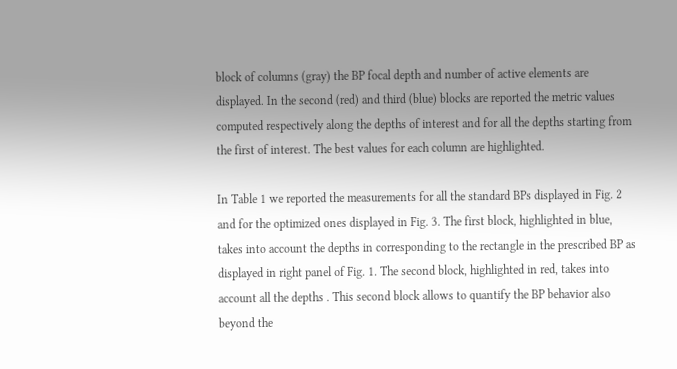block of columns (gray) the BP focal depth and number of active elements are displayed. In the second (red) and third (blue) blocks are reported the metric values computed respectively along the depths of interest and for all the depths starting from the first of interest. The best values for each column are highlighted.

In Table 1 we reported the measurements for all the standard BPs displayed in Fig. 2 and for the optimized ones displayed in Fig. 3. The first block, highlighted in blue, takes into account the depths in corresponding to the rectangle in the prescribed BP as displayed in right panel of Fig. 1. The second block, highlighted in red, takes into account all the depths . This second block allows to quantify the BP behavior also beyond the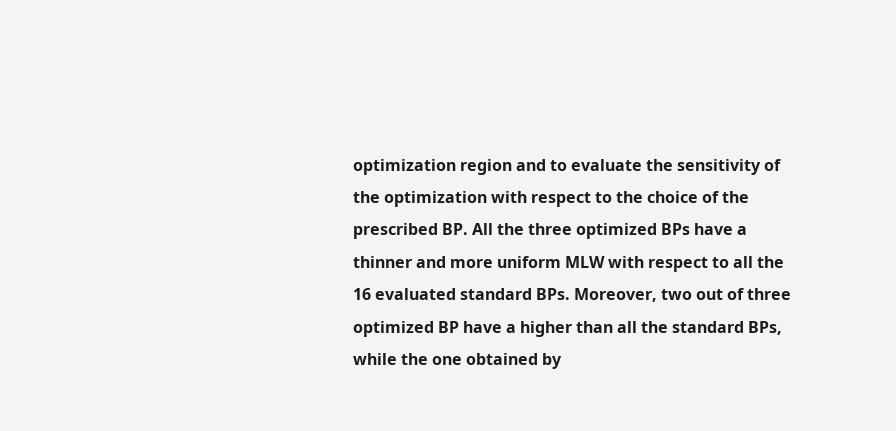optimization region and to evaluate the sensitivity of the optimization with respect to the choice of the prescribed BP. All the three optimized BPs have a thinner and more uniform MLW with respect to all the 16 evaluated standard BPs. Moreover, two out of three optimized BP have a higher than all the standard BPs, while the one obtained by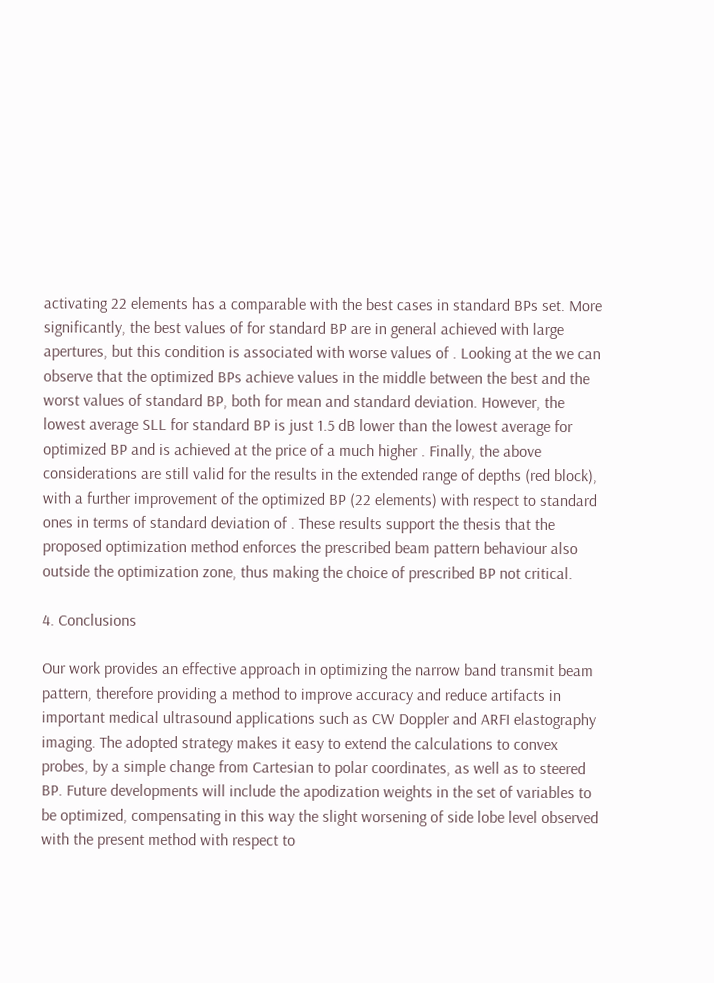activating 22 elements has a comparable with the best cases in standard BPs set. More significantly, the best values of for standard BP are in general achieved with large apertures, but this condition is associated with worse values of . Looking at the we can observe that the optimized BPs achieve values in the middle between the best and the worst values of standard BP, both for mean and standard deviation. However, the lowest average SLL for standard BP is just 1.5 dB lower than the lowest average for optimized BP and is achieved at the price of a much higher . Finally, the above considerations are still valid for the results in the extended range of depths (red block), with a further improvement of the optimized BP (22 elements) with respect to standard ones in terms of standard deviation of . These results support the thesis that the proposed optimization method enforces the prescribed beam pattern behaviour also outside the optimization zone, thus making the choice of prescribed BP not critical.

4. Conclusions

Our work provides an effective approach in optimizing the narrow band transmit beam pattern, therefore providing a method to improve accuracy and reduce artifacts in important medical ultrasound applications such as CW Doppler and ARFI elastography imaging. The adopted strategy makes it easy to extend the calculations to convex probes, by a simple change from Cartesian to polar coordinates, as well as to steered BP. Future developments will include the apodization weights in the set of variables to be optimized, compensating in this way the slight worsening of side lobe level observed with the present method with respect to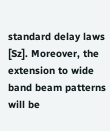standard delay laws [Sz]. Moreover, the extension to wide band beam patterns will be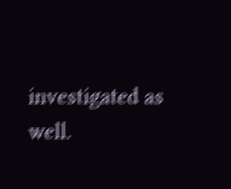investigated as well.